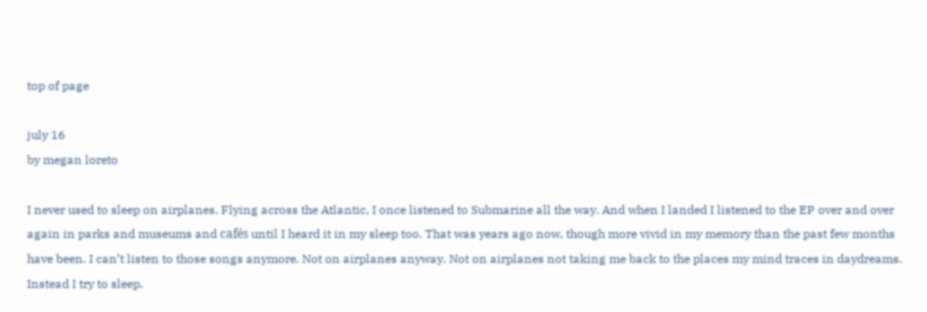top of page

july 16
by megan loreto

I never used to sleep on airplanes. Flying across the Atlantic, I once listened to Submarine all the way. And when I landed I listened to the EP over and over again in parks and museums and cafés until I heard it in my sleep too. That was years ago now, though more vivid in my memory than the past few months have been. I can’t listen to those songs anymore. Not on airplanes anyway. Not on airplanes not taking me back to the places my mind traces in daydreams. Instead I try to sleep.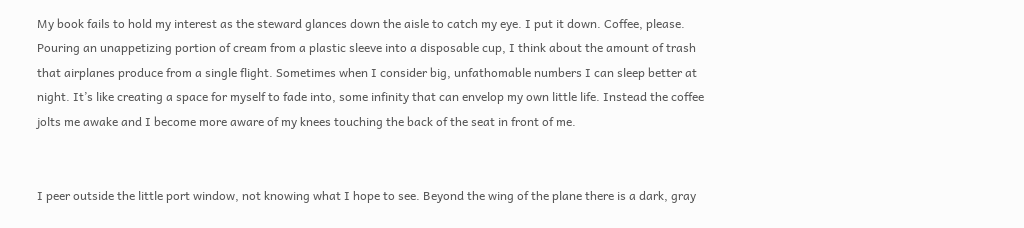My book fails to hold my interest as the steward glances down the aisle to catch my eye. I put it down. Coffee, please. Pouring an unappetizing portion of cream from a plastic sleeve into a disposable cup, I think about the amount of trash that airplanes produce from a single flight. Sometimes when I consider big, unfathomable numbers I can sleep better at night. It’s like creating a space for myself to fade into, some infinity that can envelop my own little life. Instead the coffee jolts me awake and I become more aware of my knees touching the back of the seat in front of me.


I peer outside the little port window, not knowing what I hope to see. Beyond the wing of the plane there is a dark, gray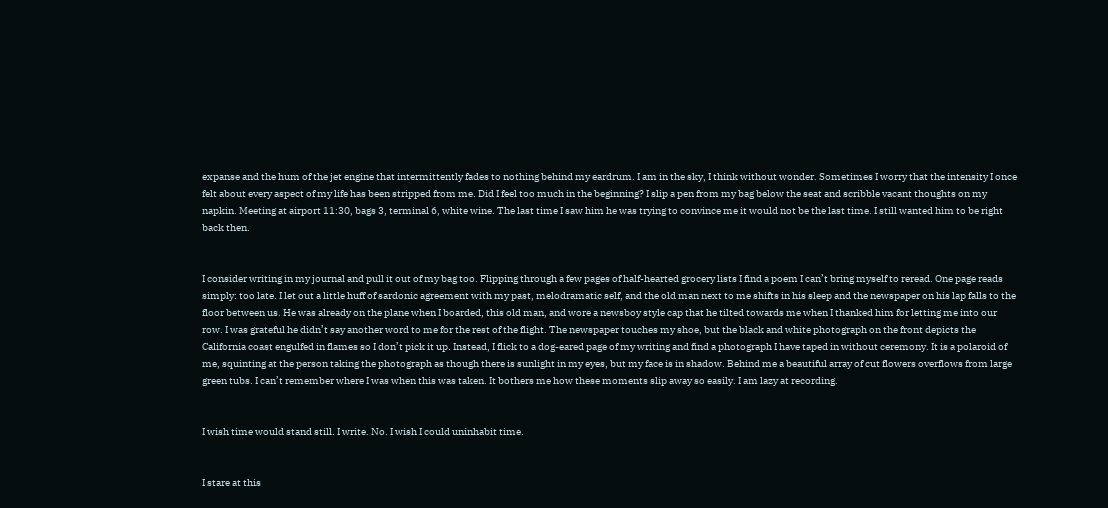expanse and the hum of the jet engine that intermittently fades to nothing behind my eardrum. I am in the sky, I think without wonder. Sometimes I worry that the intensity I once felt about every aspect of my life has been stripped from me. Did I feel too much in the beginning? I slip a pen from my bag below the seat and scribble vacant thoughts on my napkin. Meeting at airport 11:30, bags 3, terminal 6, white wine. The last time I saw him he was trying to convince me it would not be the last time. I still wanted him to be right back then.


I consider writing in my journal and pull it out of my bag too. Flipping through a few pages of half-hearted grocery lists I find a poem I can’t bring myself to reread. One page reads simply: too late. I let out a little huff of sardonic agreement with my past, melodramatic self, and the old man next to me shifts in his sleep and the newspaper on his lap falls to the floor between us. He was already on the plane when I boarded, this old man, and wore a newsboy style cap that he tilted towards me when I thanked him for letting me into our row. I was grateful he didn’t say another word to me for the rest of the flight. The newspaper touches my shoe, but the black and white photograph on the front depicts the California coast engulfed in flames so I don’t pick it up. Instead, I flick to a dog-eared page of my writing and find a photograph I have taped in without ceremony. It is a polaroid of me, squinting at the person taking the photograph as though there is sunlight in my eyes, but my face is in shadow. Behind me a beautiful array of cut flowers overflows from large green tubs. I can’t remember where I was when this was taken. It bothers me how these moments slip away so easily. I am lazy at recording.


I wish time would stand still. I write. No. I wish I could uninhabit time.


I stare at this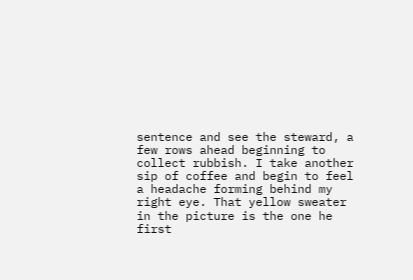sentence and see the steward, a few rows ahead beginning to collect rubbish. I take another sip of coffee and begin to feel a headache forming behind my right eye. That yellow sweater in the picture is the one he first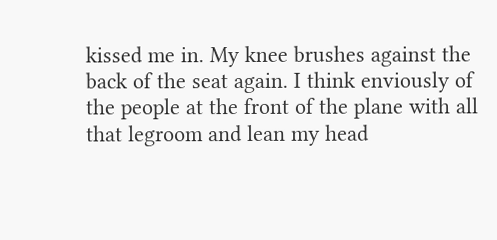kissed me in. My knee brushes against the back of the seat again. I think enviously of the people at the front of the plane with all that legroom and lean my head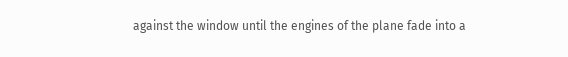against the window until the engines of the plane fade into a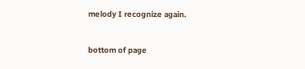melody I recognize again.

bottom of page